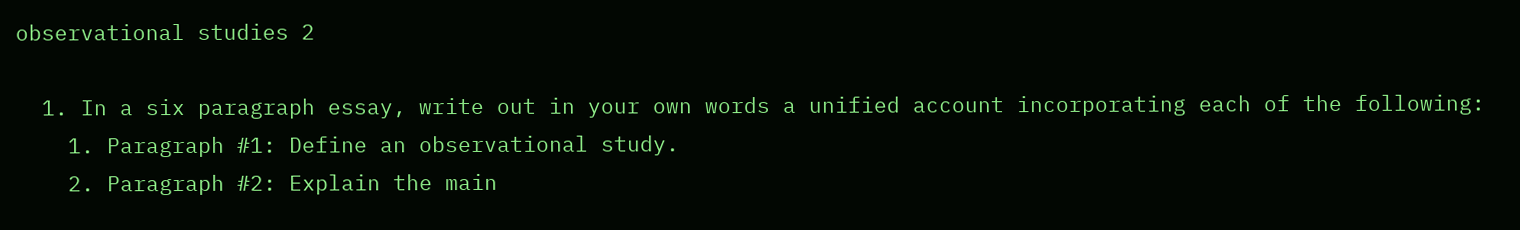observational studies 2

  1. In a six paragraph essay, write out in your own words a unified account incorporating each of the following:
    1. Paragraph #1: Define an observational study.
    2. Paragraph #2: Explain the main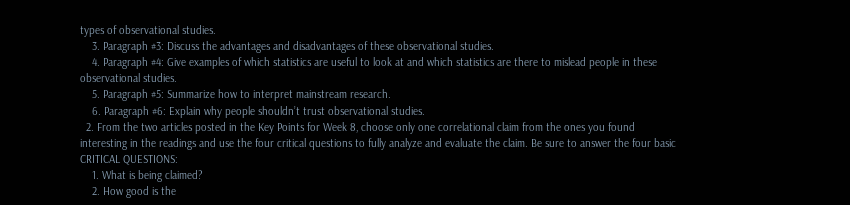types of observational studies.
    3. Paragraph #3: Discuss the advantages and disadvantages of these observational studies.
    4. Paragraph #4: Give examples of which statistics are useful to look at and which statistics are there to mislead people in these observational studies.
    5. Paragraph #5: Summarize how to interpret mainstream research.
    6. Paragraph #6: Explain why people shouldn’t trust observational studies.
  2. From the two articles posted in the Key Points for Week 8, choose only one correlational claim from the ones you found interesting in the readings and use the four critical questions to fully analyze and evaluate the claim. Be sure to answer the four basic CRITICAL QUESTIONS:
    1. What is being claimed?
    2. How good is the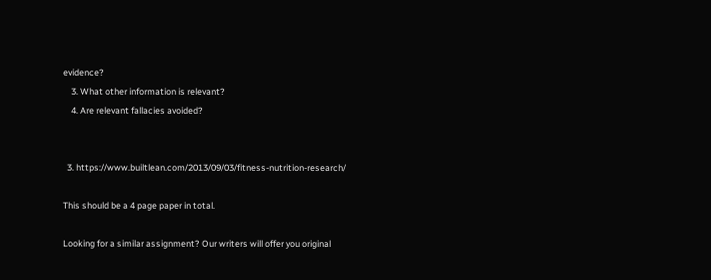evidence?
    3. What other information is relevant?
    4. Are relevant fallacies avoided?


  3. https://www.builtlean.com/2013/09/03/fitness-nutrition-research/

This should be a 4 page paper in total.

Looking for a similar assignment? Our writers will offer you original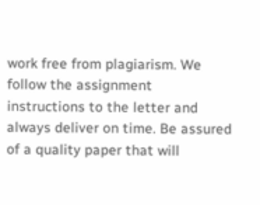work free from plagiarism. We follow the assignment instructions to the letter and always deliver on time. Be assured of a quality paper that will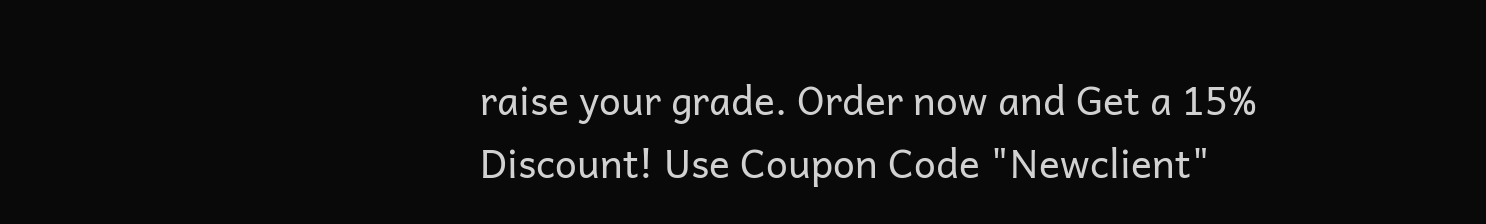raise your grade. Order now and Get a 15% Discount! Use Coupon Code "Newclient"